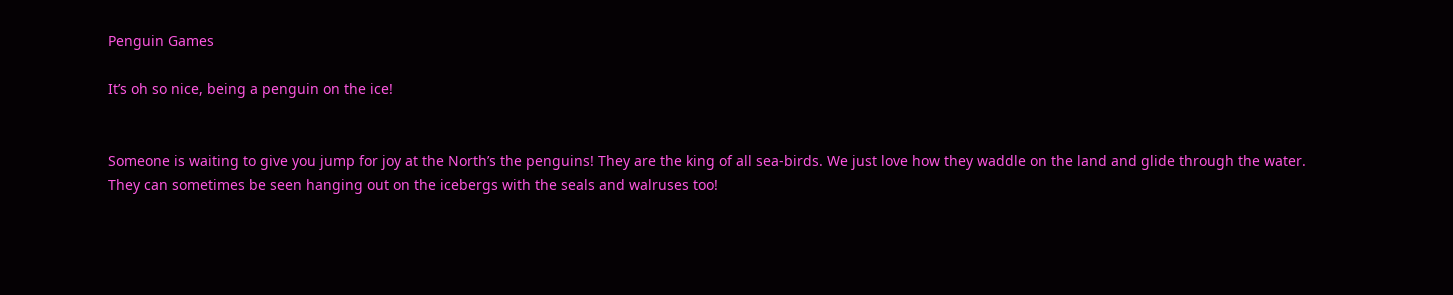Penguin Games

It’s oh so nice, being a penguin on the ice!


Someone is waiting to give you jump for joy at the North’s the penguins! They are the king of all sea-birds. We just love how they waddle on the land and glide through the water. They can sometimes be seen hanging out on the icebergs with the seals and walruses too!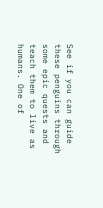See if you can guide these penguins through some epic quests and teach them to live as humans. One of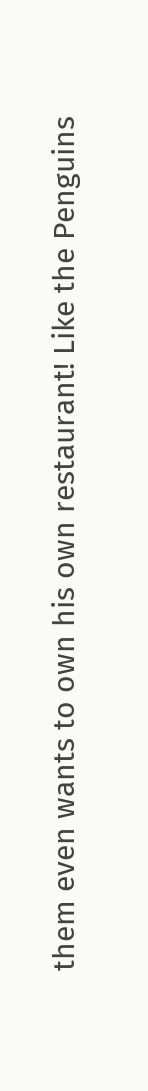them even wants to own his own restaurant! Like the Penguins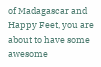of Madagascar and Happy Feet, you are about to have some awesome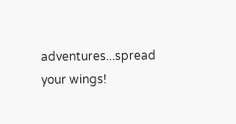adventures...spread your wings!